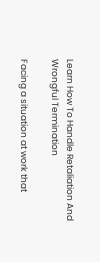Learn How To Handle Retaliation And Wrongful Termination

Facing a situation at work that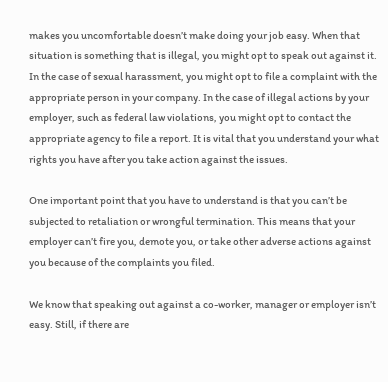makes you uncomfortable doesn’t make doing your job easy. When that situation is something that is illegal, you might opt to speak out against it. In the case of sexual harassment, you might opt to file a complaint with the appropriate person in your company. In the case of illegal actions by your employer, such as federal law violations, you might opt to contact the appropriate agency to file a report. It is vital that you understand your what rights you have after you take action against the issues.

One important point that you have to understand is that you can’t be subjected to retaliation or wrongful termination. This means that your employer can’t fire you, demote you, or take other adverse actions against you because of the complaints you filed.

We know that speaking out against a co-worker, manager or employer isn’t easy. Still, if there are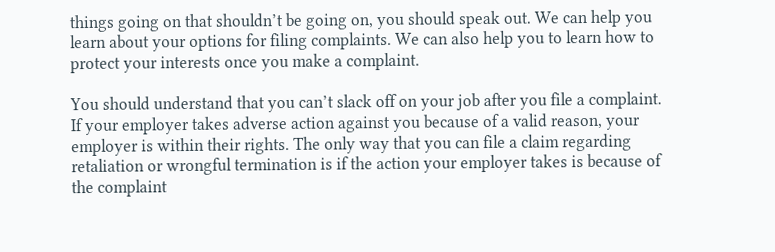things going on that shouldn’t be going on, you should speak out. We can help you learn about your options for filing complaints. We can also help you to learn how to protect your interests once you make a complaint.

You should understand that you can’t slack off on your job after you file a complaint. If your employer takes adverse action against you because of a valid reason, your employer is within their rights. The only way that you can file a claim regarding retaliation or wrongful termination is if the action your employer takes is because of the complaint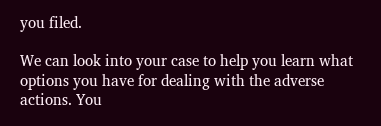you filed.

We can look into your case to help you learn what options you have for dealing with the adverse actions. You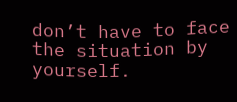don’t have to face the situation by yourself.